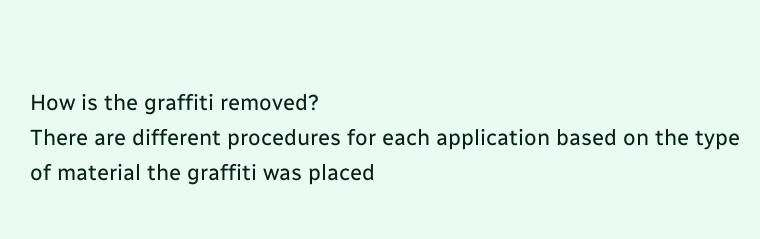How is the graffiti removed?
There are different procedures for each application based on the type of material the graffiti was placed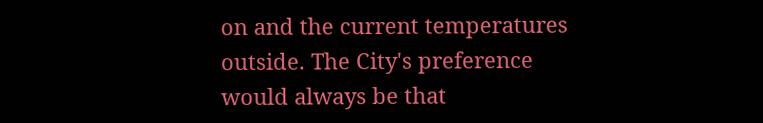on and the current temperatures outside. The City's preference would always be that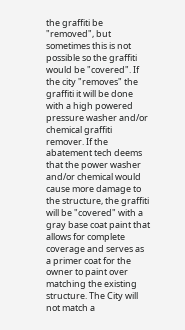the graffiti be "removed", but sometimes this is not possible so the graffiti would be "covered". If the city "removes" the graffiti it will be done with a high powered pressure washer and/or chemical graffiti remover. If the abatement tech deems that the power washer and/or chemical would cause more damage to the structure, the graffiti will be "covered" with a gray base coat paint that allows for complete coverage and serves as a primer coat for the owner to paint over matching the existing structure. The City will not match a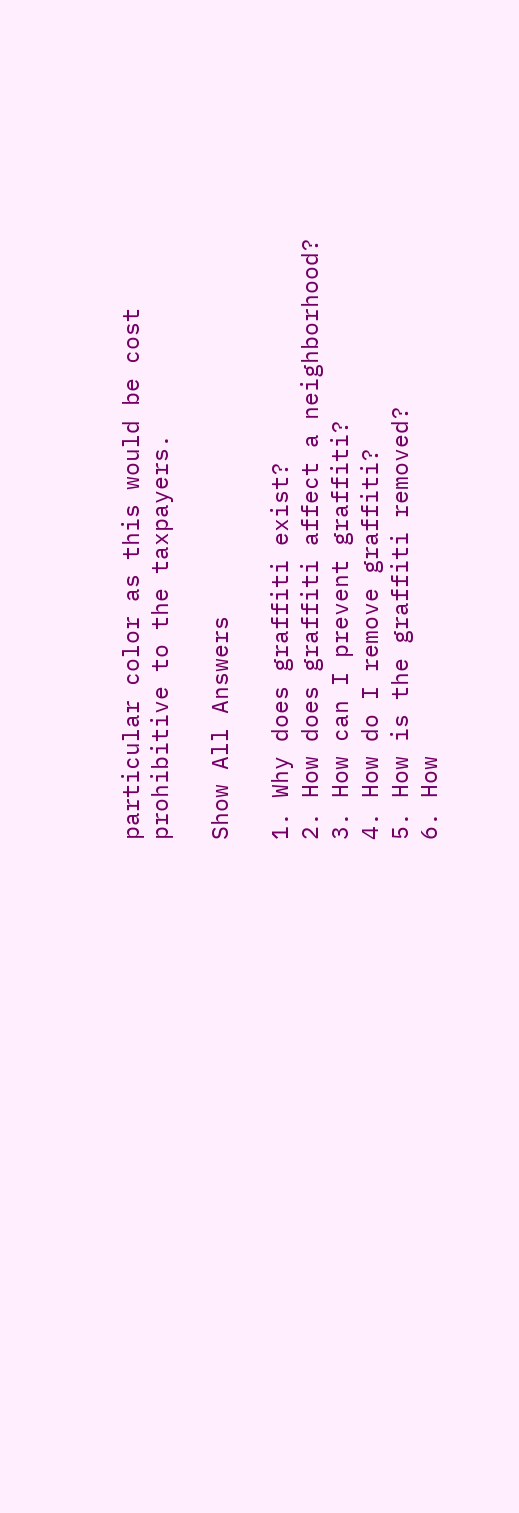particular color as this would be cost prohibitive to the taxpayers.

Show All Answers

1. Why does graffiti exist?
2. How does graffiti affect a neighborhood?
3. How can I prevent graffiti?
4. How do I remove graffiti?
5. How is the graffiti removed?
6. How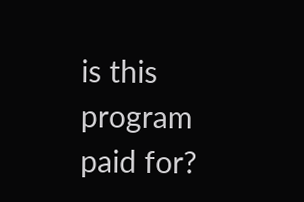is this program paid for?